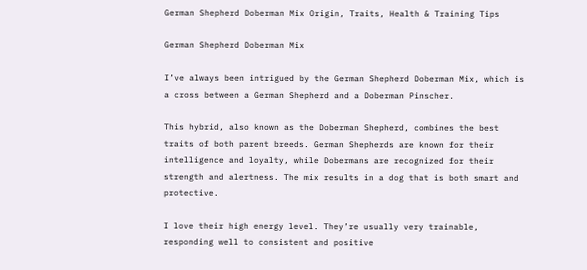German Shepherd Doberman Mix Origin, Traits, Health & Training Tips

German Shepherd Doberman Mix

I’ve always been intrigued by the German Shepherd Doberman Mix, which is a cross between a German Shepherd and a Doberman Pinscher.

This hybrid, also known as the Doberman Shepherd, combines the best traits of both parent breeds. German Shepherds are known for their intelligence and loyalty, while Dobermans are recognized for their strength and alertness. The mix results in a dog that is both smart and protective.

I love their high energy level. They’re usually very trainable, responding well to consistent and positive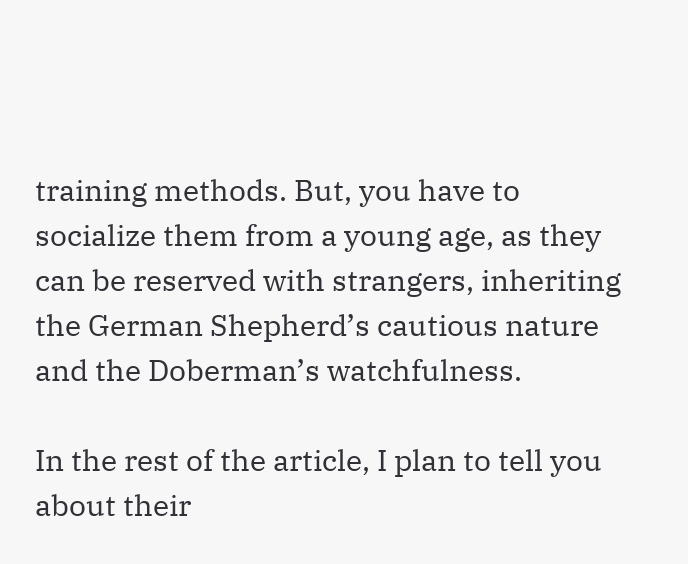training methods. But, you have to socialize them from a young age, as they can be reserved with strangers, inheriting the German Shepherd’s cautious nature and the Doberman’s watchfulness.

In the rest of the article, I plan to tell you about their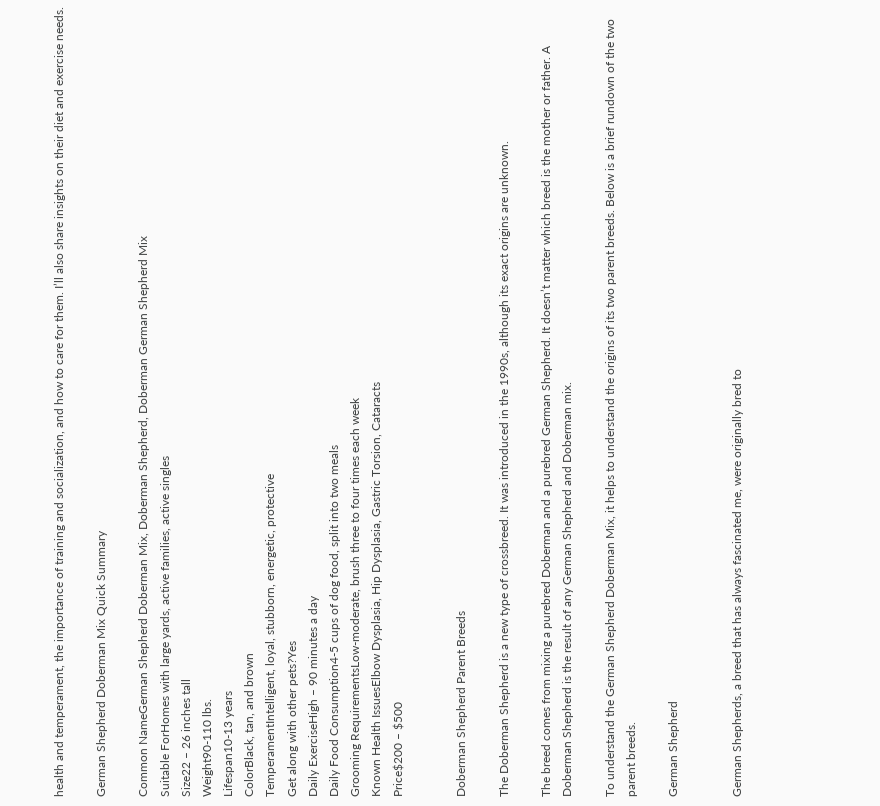health and temperament, the importance of training and socialization, and how to care for them. I’ll also share insights on their diet and exercise needs.

German Shepherd Doberman Mix Quick Summary

Common NameGerman Shepherd Doberman Mix, Doberman Shepherd, Doberman German Shepherd Mix
Suitable ForHomes with large yards, active families, active singles
Size22 – 26 inches tall
Weight90-110 lbs.
Lifespan10-13 years
ColorBlack, tan, and brown
TemperamentIntelligent, loyal, stubborn, energetic, protective
Get along with other pets?Yes
Daily ExerciseHigh – 90 minutes a day
Daily Food Consumption4-5 cups of dog food, split into two meals
Grooming RequirementsLow-moderate, brush three to four times each week
Known Health IssuesElbow Dysplasia, Hip Dysplasia, Gastric Torsion, Cataracts
Price$200 – $500


Doberman Shepherd Parent Breeds

The Doberman Shepherd is a new type of crossbreed. It was introduced in the 1990s, although its exact origins are unknown.

The breed comes from mixing a purebred Doberman and a purebred German Shepherd. It doesn’t matter which breed is the mother or father. A Doberman Shepherd is the result of any German Shepherd and Doberman mix.

To understand the German Shepherd Doberman Mix, it helps to understand the origins of its two parent breeds. Below is a brief rundown of the two parent breeds.

German Shepherd


German Shepherds, a breed that has always fascinated me, were originally bred to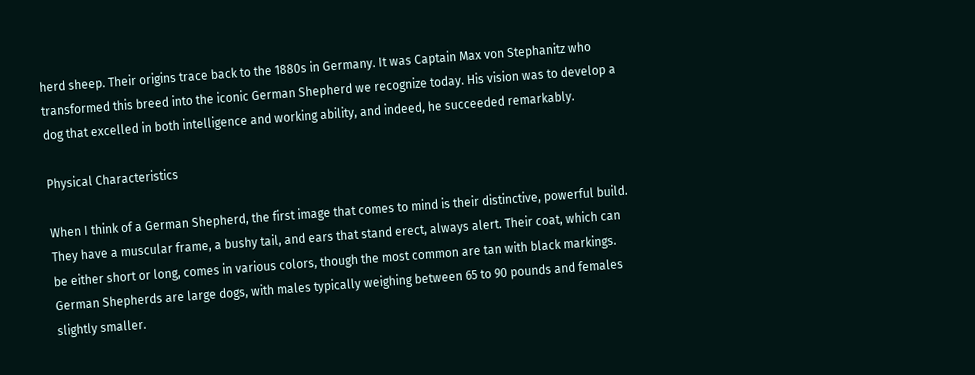herd sheep. Their origins trace back to the 1880s in Germany. It was Captain Max von Stephanitz who transformed this breed into the iconic German Shepherd we recognize today. His vision was to develop a dog that excelled in both intelligence and working ability, and indeed, he succeeded remarkably.

Physical Characteristics

When I think of a German Shepherd, the first image that comes to mind is their distinctive, powerful build. They have a muscular frame, a bushy tail, and ears that stand erect, always alert. Their coat, which can be either short or long, comes in various colors, though the most common are tan with black markings. German Shepherds are large dogs, with males typically weighing between 65 to 90 pounds and females slightly smaller.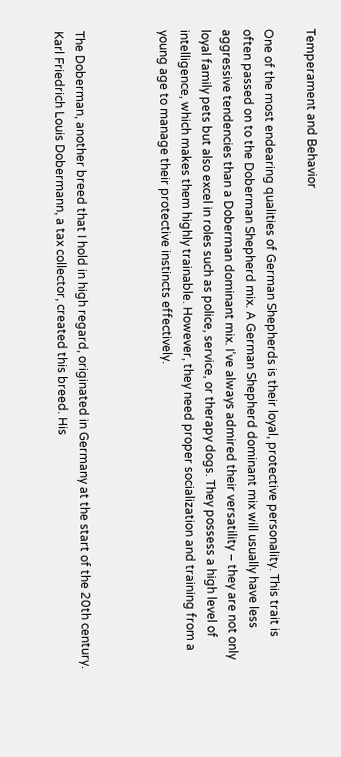Temperament and Behavior

One of the most endearing qualities of German Shepherds is their loyal, protective personality. This trait is often passed on to the Doberman Shepherd mix. A German Shepherd dominant mix will usually have less aggressive tendencies than a Doberman dominant mix. I’ve always admired their versatility – they are not only loyal family pets but also excel in roles such as police, service, or therapy dogs. They possess a high level of intelligence, which makes them highly trainable. However, they need proper socialization and training from a young age to manage their protective instincts effectively.



The Doberman, another breed that I hold in high regard, originated in Germany at the start of the 20th century. Karl Friedrich Louis Dobermann, a tax collector, created this breed. His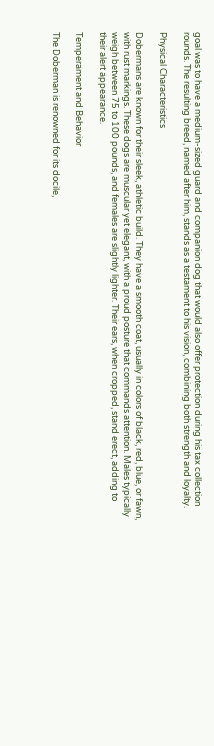goal was to have a medium-sized guard and companion dog that would also offer protection during his tax collection rounds. The resulting breed, named after him, stands as a testament to his vision, combining both strength and loyalty.

Physical Characteristics

Dobermans are known for their sleek, athletic build. They have a smooth coat, usually in colors of black, red, blue, or fawn, with rust markings. These dogs are muscular yet elegant, with a proud posture that commands attention. Males typically weigh between 75 to 100 pounds, and females are slightly lighter. Their ears, when cropped, stand erect, adding to their alert appearance.

Temperament and Behavior

The Doberman is renowned for its docile,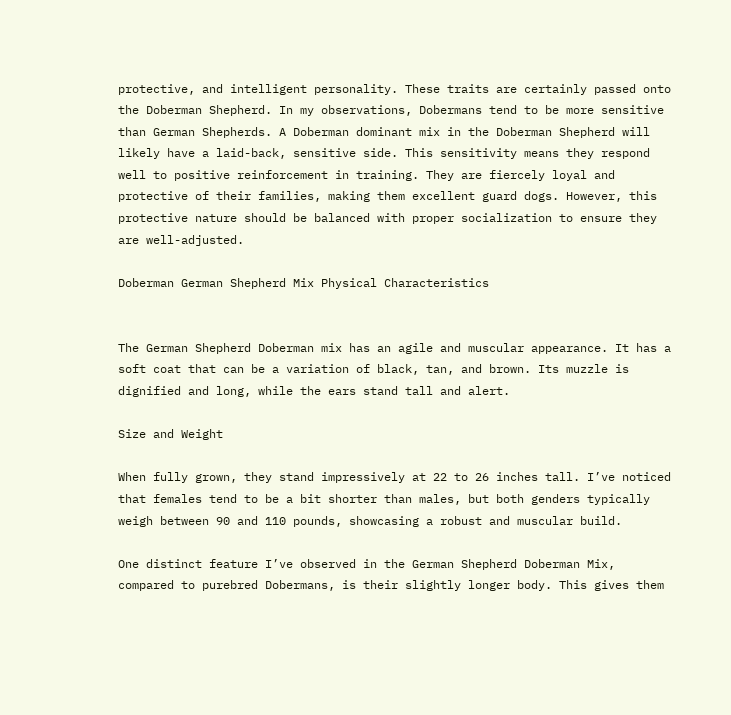protective, and intelligent personality. These traits are certainly passed onto the Doberman Shepherd. In my observations, Dobermans tend to be more sensitive than German Shepherds. A Doberman dominant mix in the Doberman Shepherd will likely have a laid-back, sensitive side. This sensitivity means they respond well to positive reinforcement in training. They are fiercely loyal and protective of their families, making them excellent guard dogs. However, this protective nature should be balanced with proper socialization to ensure they are well-adjusted.

Doberman German Shepherd Mix Physical Characteristics


The German Shepherd Doberman mix has an agile and muscular appearance. It has a soft coat that can be a variation of black, tan, and brown. Its muzzle is dignified and long, while the ears stand tall and alert.

Size and Weight

When fully grown, they stand impressively at 22 to 26 inches tall. I’ve noticed that females tend to be a bit shorter than males, but both genders typically weigh between 90 and 110 pounds, showcasing a robust and muscular build.

One distinct feature I’ve observed in the German Shepherd Doberman Mix, compared to purebred Dobermans, is their slightly longer body. This gives them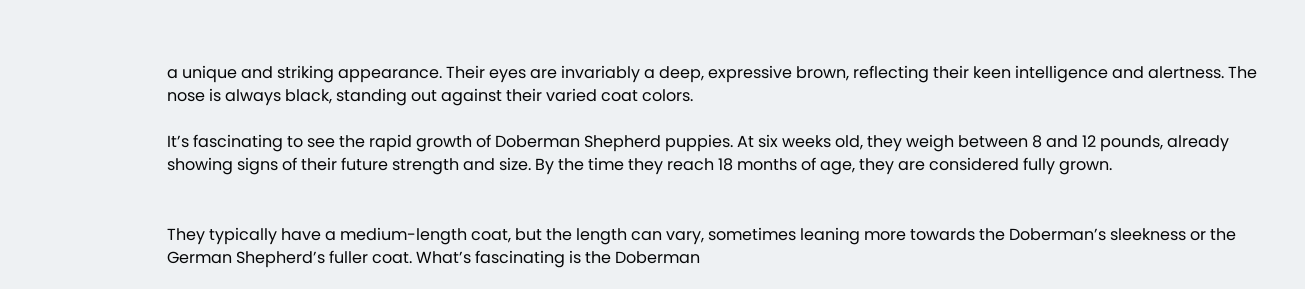a unique and striking appearance. Their eyes are invariably a deep, expressive brown, reflecting their keen intelligence and alertness. The nose is always black, standing out against their varied coat colors.

It’s fascinating to see the rapid growth of Doberman Shepherd puppies. At six weeks old, they weigh between 8 and 12 pounds, already showing signs of their future strength and size. By the time they reach 18 months of age, they are considered fully grown.


They typically have a medium-length coat, but the length can vary, sometimes leaning more towards the Doberman’s sleekness or the German Shepherd’s fuller coat. What’s fascinating is the Doberman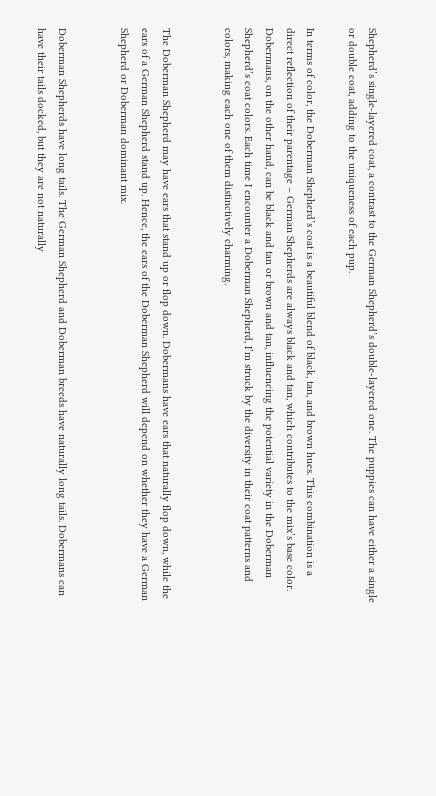Shepherd’s single-layered coat, a contrast to the German Shepherd’s double-layered one. The puppies can have either a single or double coat, adding to the uniqueness of each pup.

In terms of color, the Doberman Shepherd’s coat is a beautiful blend of black, tan, and brown hues. This combination is a direct reflection of their parentage – German Shepherds are always black and tan, which contributes to the mix’s base color. Dobermans, on the other hand, can be black and tan or brown and tan, influencing the potential variety in the Doberman Shepherd’s coat colors. Each time I encounter a Doberman Shepherd, I’m struck by the diversity in their coat patterns and colors, making each one of them distinctively charming.


The Doberman Shepherd may have ears that stand up or flop down. Dobermans have ears that naturally flop down, while the ears of a German Shepherd stand up. Hence, the ears of the Doberman Shepherd will depend on whether they have a German Shepherd or Doberman dominant mix.


Doberman Shepherds have long tails. The German Shepherd and Doberman breeds have naturally long tails. Dobermans can have their tails docked, but they are not naturally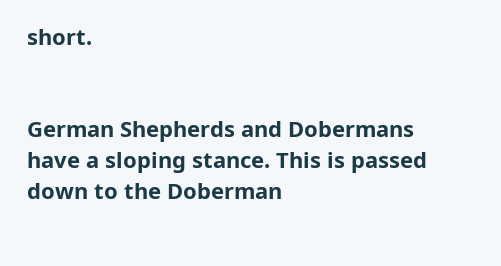short.


German Shepherds and Dobermans have a sloping stance. This is passed down to the Doberman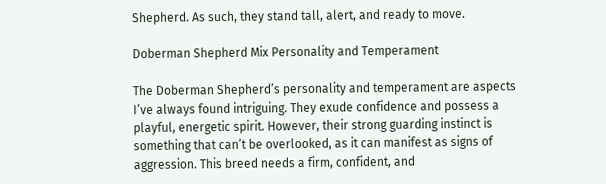Shepherd. As such, they stand tall, alert, and ready to move.

Doberman Shepherd Mix Personality and Temperament

The Doberman Shepherd’s personality and temperament are aspects I’ve always found intriguing. They exude confidence and possess a playful, energetic spirit. However, their strong guarding instinct is something that can’t be overlooked, as it can manifest as signs of aggression. This breed needs a firm, confident, and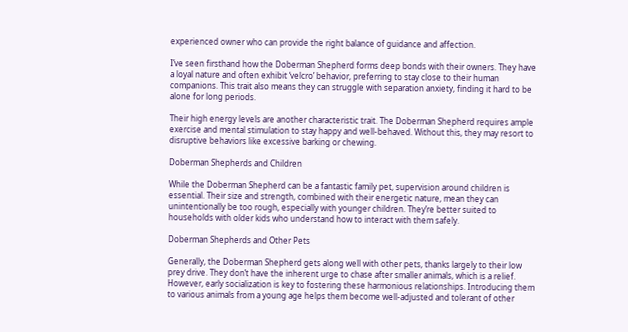experienced owner who can provide the right balance of guidance and affection.

I’ve seen firsthand how the Doberman Shepherd forms deep bonds with their owners. They have a loyal nature and often exhibit ‘velcro’ behavior, preferring to stay close to their human companions. This trait also means they can struggle with separation anxiety, finding it hard to be alone for long periods.

Their high energy levels are another characteristic trait. The Doberman Shepherd requires ample exercise and mental stimulation to stay happy and well-behaved. Without this, they may resort to disruptive behaviors like excessive barking or chewing.

Doberman Shepherds and Children

While the Doberman Shepherd can be a fantastic family pet, supervision around children is essential. Their size and strength, combined with their energetic nature, mean they can unintentionally be too rough, especially with younger children. They’re better suited to households with older kids who understand how to interact with them safely.

Doberman Shepherds and Other Pets

Generally, the Doberman Shepherd gets along well with other pets, thanks largely to their low prey drive. They don’t have the inherent urge to chase after smaller animals, which is a relief. However, early socialization is key to fostering these harmonious relationships. Introducing them to various animals from a young age helps them become well-adjusted and tolerant of other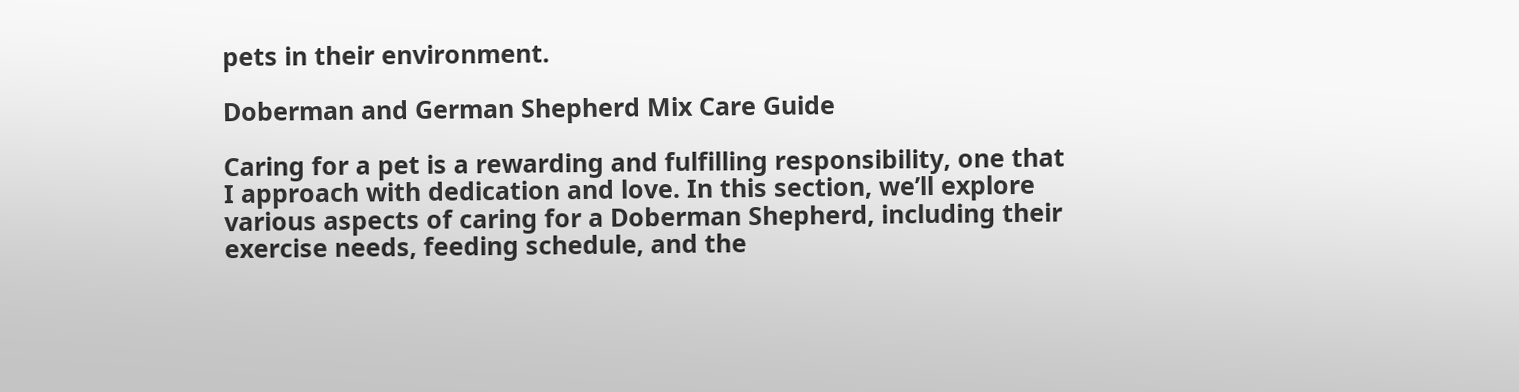pets in their environment.

Doberman and German Shepherd Mix Care Guide

Caring for a pet is a rewarding and fulfilling responsibility, one that I approach with dedication and love. In this section, we’ll explore various aspects of caring for a Doberman Shepherd, including their exercise needs, feeding schedule, and the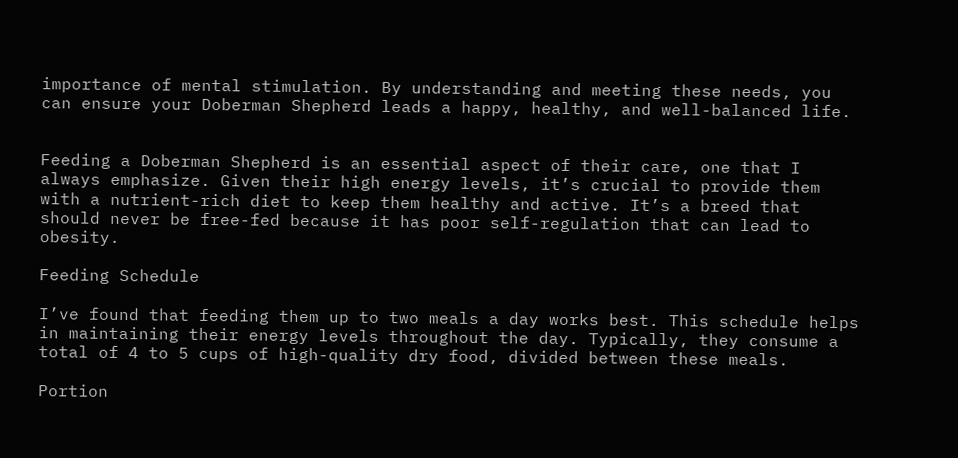importance of mental stimulation. By understanding and meeting these needs, you can ensure your Doberman Shepherd leads a happy, healthy, and well-balanced life.


Feeding a Doberman Shepherd is an essential aspect of their care, one that I always emphasize. Given their high energy levels, it’s crucial to provide them with a nutrient-rich diet to keep them healthy and active. It’s a breed that should never be free-fed because it has poor self-regulation that can lead to obesity.

Feeding Schedule

I’ve found that feeding them up to two meals a day works best. This schedule helps in maintaining their energy levels throughout the day. Typically, they consume a total of 4 to 5 cups of high-quality dry food, divided between these meals.

Portion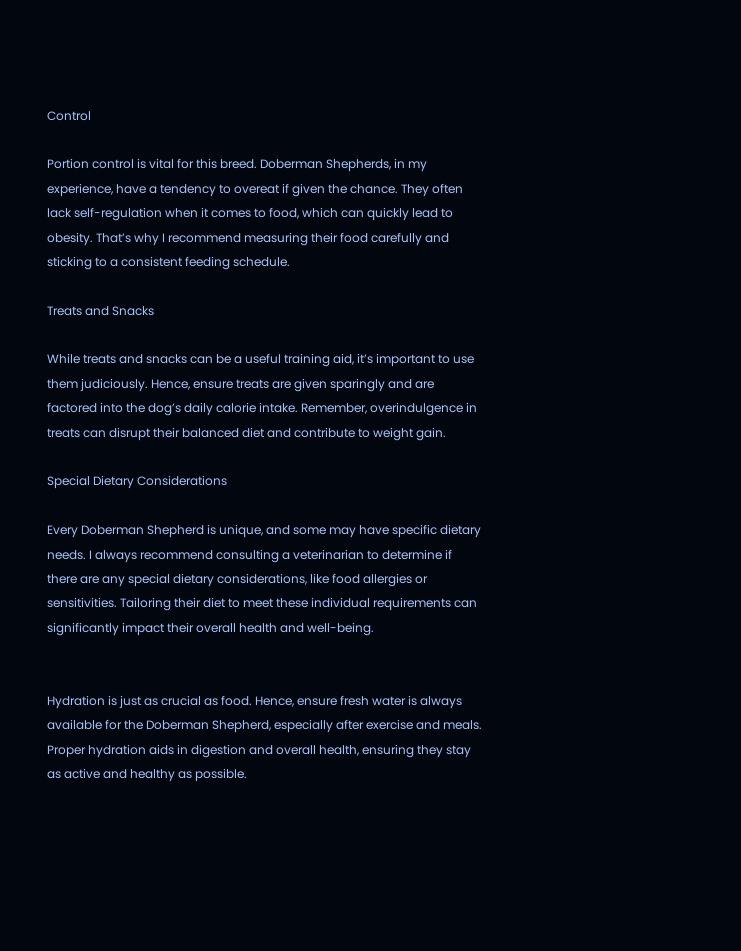Control

Portion control is vital for this breed. Doberman Shepherds, in my experience, have a tendency to overeat if given the chance. They often lack self-regulation when it comes to food, which can quickly lead to obesity. That’s why I recommend measuring their food carefully and sticking to a consistent feeding schedule.

Treats and Snacks

While treats and snacks can be a useful training aid, it’s important to use them judiciously. Hence, ensure treats are given sparingly and are factored into the dog’s daily calorie intake. Remember, overindulgence in treats can disrupt their balanced diet and contribute to weight gain.

Special Dietary Considerations

Every Doberman Shepherd is unique, and some may have specific dietary needs. I always recommend consulting a veterinarian to determine if there are any special dietary considerations, like food allergies or sensitivities. Tailoring their diet to meet these individual requirements can significantly impact their overall health and well-being.


Hydration is just as crucial as food. Hence, ensure fresh water is always available for the Doberman Shepherd, especially after exercise and meals. Proper hydration aids in digestion and overall health, ensuring they stay as active and healthy as possible.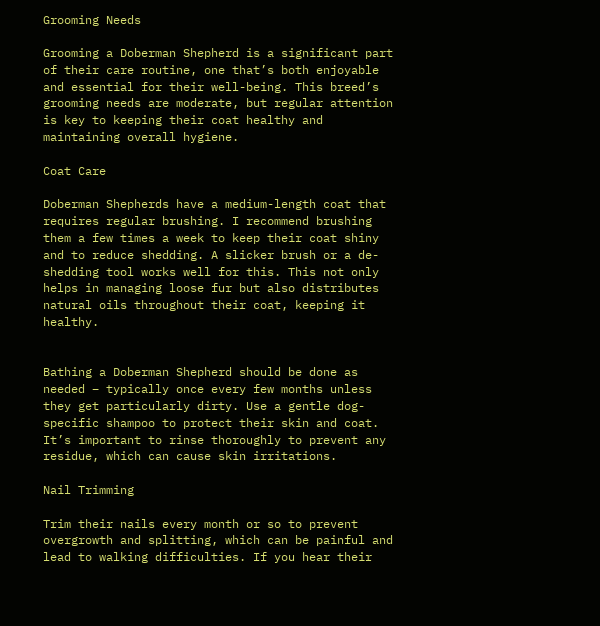Grooming Needs

Grooming a Doberman Shepherd is a significant part of their care routine, one that’s both enjoyable and essential for their well-being. This breed’s grooming needs are moderate, but regular attention is key to keeping their coat healthy and maintaining overall hygiene.

Coat Care

Doberman Shepherds have a medium-length coat that requires regular brushing. I recommend brushing them a few times a week to keep their coat shiny and to reduce shedding. A slicker brush or a de-shedding tool works well for this. This not only helps in managing loose fur but also distributes natural oils throughout their coat, keeping it healthy.


Bathing a Doberman Shepherd should be done as needed – typically once every few months unless they get particularly dirty. Use a gentle dog-specific shampoo to protect their skin and coat. It’s important to rinse thoroughly to prevent any residue, which can cause skin irritations.

Nail Trimming

Trim their nails every month or so to prevent overgrowth and splitting, which can be painful and lead to walking difficulties. If you hear their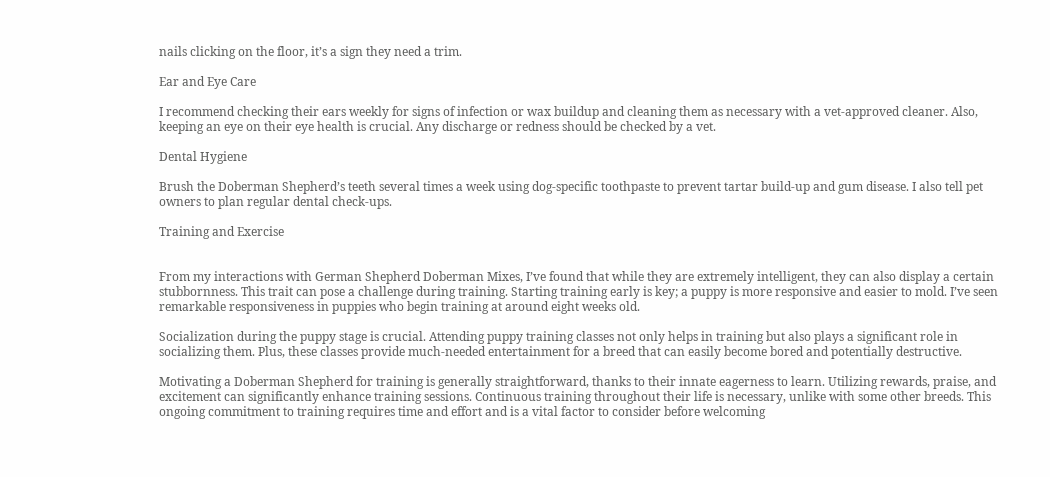nails clicking on the floor, it’s a sign they need a trim.

Ear and Eye Care

I recommend checking their ears weekly for signs of infection or wax buildup and cleaning them as necessary with a vet-approved cleaner. Also, keeping an eye on their eye health is crucial. Any discharge or redness should be checked by a vet.

Dental Hygiene

Brush the Doberman Shepherd’s teeth several times a week using dog-specific toothpaste to prevent tartar build-up and gum disease. I also tell pet owners to plan regular dental check-ups.

Training and Exercise


From my interactions with German Shepherd Doberman Mixes, I’ve found that while they are extremely intelligent, they can also display a certain stubbornness. This trait can pose a challenge during training. Starting training early is key; a puppy is more responsive and easier to mold. I’ve seen remarkable responsiveness in puppies who begin training at around eight weeks old.

Socialization during the puppy stage is crucial. Attending puppy training classes not only helps in training but also plays a significant role in socializing them. Plus, these classes provide much-needed entertainment for a breed that can easily become bored and potentially destructive.

Motivating a Doberman Shepherd for training is generally straightforward, thanks to their innate eagerness to learn. Utilizing rewards, praise, and excitement can significantly enhance training sessions. Continuous training throughout their life is necessary, unlike with some other breeds. This ongoing commitment to training requires time and effort and is a vital factor to consider before welcoming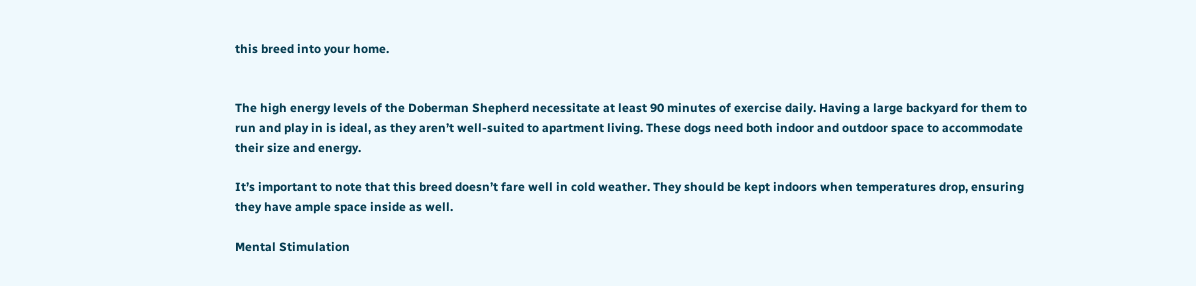this breed into your home.


The high energy levels of the Doberman Shepherd necessitate at least 90 minutes of exercise daily. Having a large backyard for them to run and play in is ideal, as they aren’t well-suited to apartment living. These dogs need both indoor and outdoor space to accommodate their size and energy.

It’s important to note that this breed doesn’t fare well in cold weather. They should be kept indoors when temperatures drop, ensuring they have ample space inside as well.

Mental Stimulation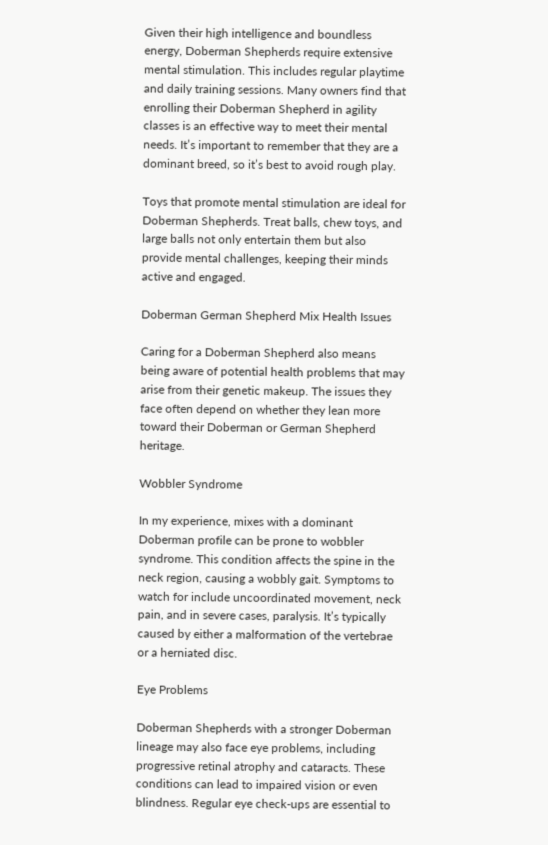Given their high intelligence and boundless energy, Doberman Shepherds require extensive mental stimulation. This includes regular playtime and daily training sessions. Many owners find that enrolling their Doberman Shepherd in agility classes is an effective way to meet their mental needs. It’s important to remember that they are a dominant breed, so it’s best to avoid rough play.

Toys that promote mental stimulation are ideal for Doberman Shepherds. Treat balls, chew toys, and large balls not only entertain them but also provide mental challenges, keeping their minds active and engaged.

Doberman German Shepherd Mix Health Issues

Caring for a Doberman Shepherd also means being aware of potential health problems that may arise from their genetic makeup. The issues they face often depend on whether they lean more toward their Doberman or German Shepherd heritage.

Wobbler Syndrome

In my experience, mixes with a dominant Doberman profile can be prone to wobbler syndrome. This condition affects the spine in the neck region, causing a wobbly gait. Symptoms to watch for include uncoordinated movement, neck pain, and in severe cases, paralysis. It’s typically caused by either a malformation of the vertebrae or a herniated disc.

Eye Problems

Doberman Shepherds with a stronger Doberman lineage may also face eye problems, including progressive retinal atrophy and cataracts. These conditions can lead to impaired vision or even blindness. Regular eye check-ups are essential to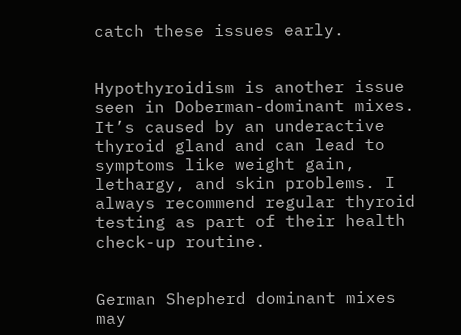catch these issues early.


Hypothyroidism is another issue seen in Doberman-dominant mixes. It’s caused by an underactive thyroid gland and can lead to symptoms like weight gain, lethargy, and skin problems. I always recommend regular thyroid testing as part of their health check-up routine.


German Shepherd dominant mixes may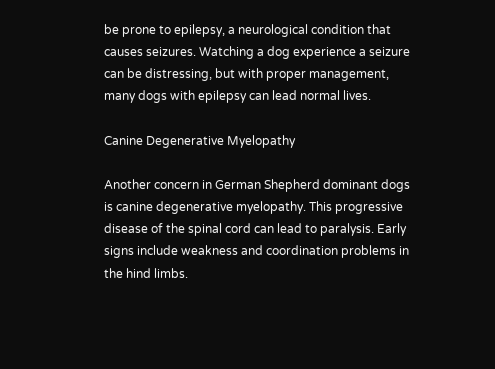be prone to epilepsy, a neurological condition that causes seizures. Watching a dog experience a seizure can be distressing, but with proper management, many dogs with epilepsy can lead normal lives.

Canine Degenerative Myelopathy

Another concern in German Shepherd dominant dogs is canine degenerative myelopathy. This progressive disease of the spinal cord can lead to paralysis. Early signs include weakness and coordination problems in the hind limbs.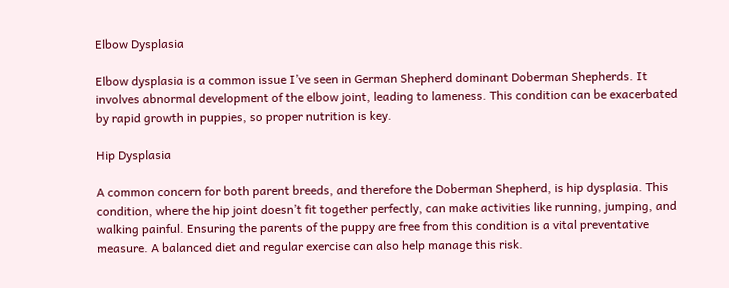Elbow Dysplasia

Elbow dysplasia is a common issue I’ve seen in German Shepherd dominant Doberman Shepherds. It involves abnormal development of the elbow joint, leading to lameness. This condition can be exacerbated by rapid growth in puppies, so proper nutrition is key.

Hip Dysplasia

A common concern for both parent breeds, and therefore the Doberman Shepherd, is hip dysplasia. This condition, where the hip joint doesn’t fit together perfectly, can make activities like running, jumping, and walking painful. Ensuring the parents of the puppy are free from this condition is a vital preventative measure. A balanced diet and regular exercise can also help manage this risk.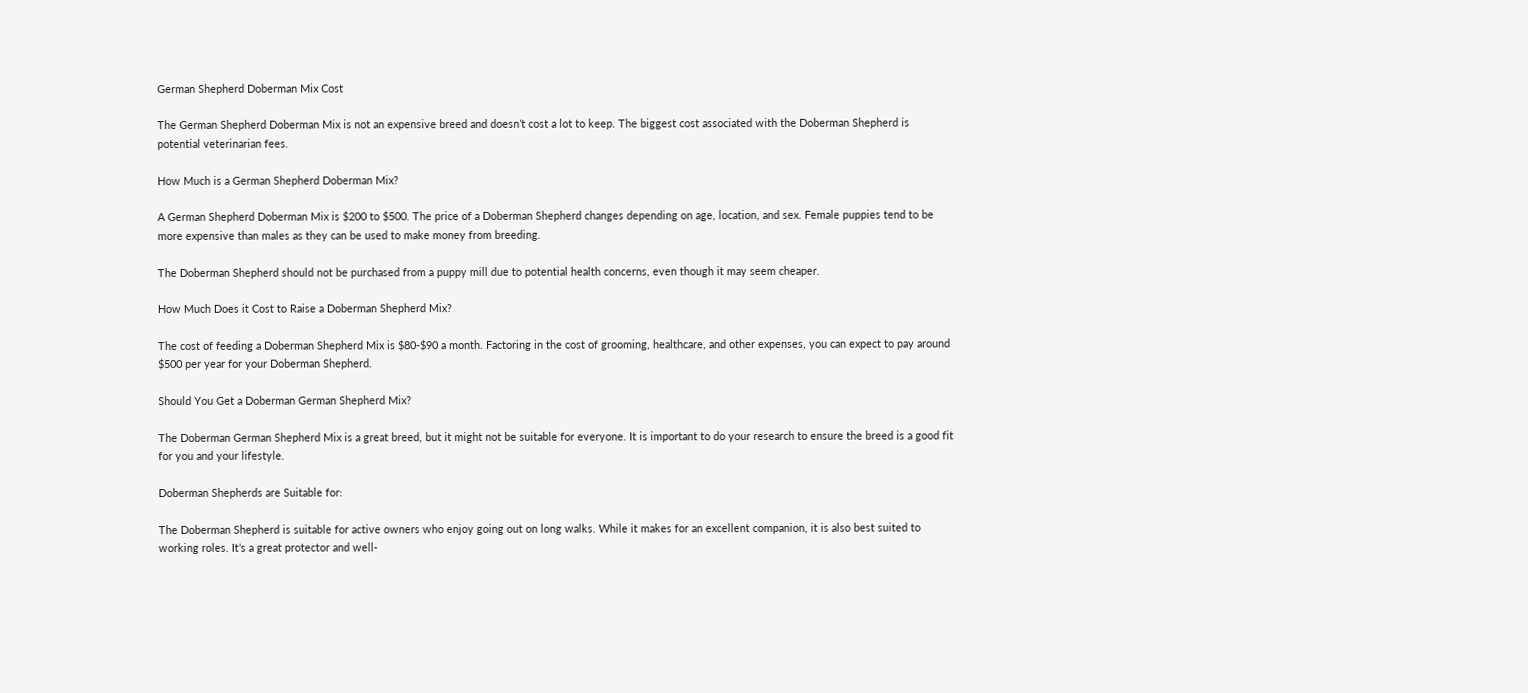German Shepherd Doberman Mix Cost

The German Shepherd Doberman Mix is not an expensive breed and doesn’t cost a lot to keep. The biggest cost associated with the Doberman Shepherd is potential veterinarian fees.

How Much is a German Shepherd Doberman Mix?

A German Shepherd Doberman Mix is $200 to $500. The price of a Doberman Shepherd changes depending on age, location, and sex. Female puppies tend to be more expensive than males as they can be used to make money from breeding.

The Doberman Shepherd should not be purchased from a puppy mill due to potential health concerns, even though it may seem cheaper.

How Much Does it Cost to Raise a Doberman Shepherd Mix?

The cost of feeding a Doberman Shepherd Mix is $80-$90 a month. Factoring in the cost of grooming, healthcare, and other expenses, you can expect to pay around $500 per year for your Doberman Shepherd.

Should You Get a Doberman German Shepherd Mix?

The Doberman German Shepherd Mix is a great breed, but it might not be suitable for everyone. It is important to do your research to ensure the breed is a good fit for you and your lifestyle.

Doberman Shepherds are Suitable for:

The Doberman Shepherd is suitable for active owners who enjoy going out on long walks. While it makes for an excellent companion, it is also best suited to working roles. It’s a great protector and well-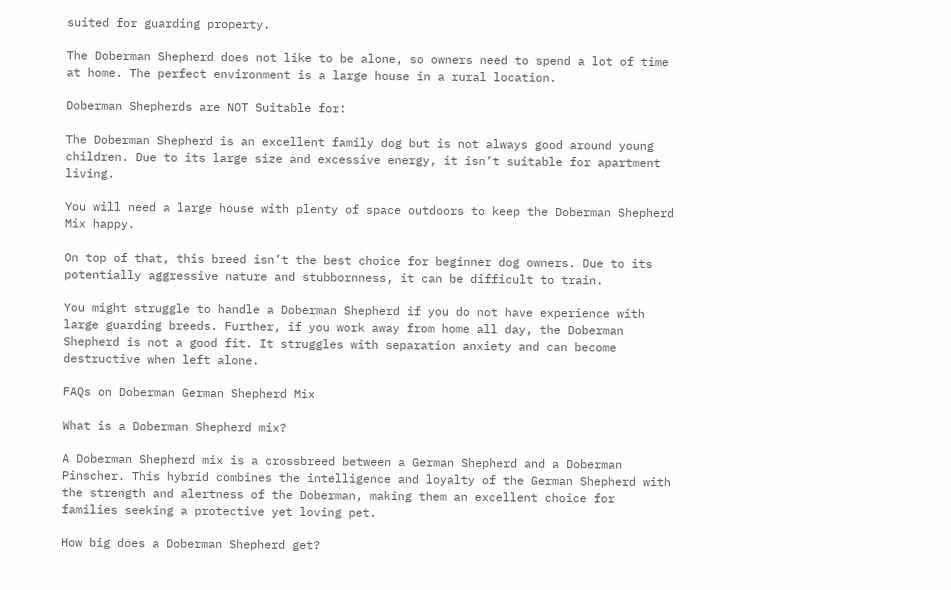suited for guarding property.

The Doberman Shepherd does not like to be alone, so owners need to spend a lot of time at home. The perfect environment is a large house in a rural location.

Doberman Shepherds are NOT Suitable for:

The Doberman Shepherd is an excellent family dog but is not always good around young children. Due to its large size and excessive energy, it isn’t suitable for apartment living.

You will need a large house with plenty of space outdoors to keep the Doberman Shepherd Mix happy.

On top of that, this breed isn’t the best choice for beginner dog owners. Due to its potentially aggressive nature and stubbornness, it can be difficult to train.

You might struggle to handle a Doberman Shepherd if you do not have experience with large guarding breeds. Further, if you work away from home all day, the Doberman Shepherd is not a good fit. It struggles with separation anxiety and can become destructive when left alone.

FAQs on Doberman German Shepherd Mix

What is a Doberman Shepherd mix?

A Doberman Shepherd mix is a crossbreed between a German Shepherd and a Doberman Pinscher. This hybrid combines the intelligence and loyalty of the German Shepherd with the strength and alertness of the Doberman, making them an excellent choice for families seeking a protective yet loving pet.

How big does a Doberman Shepherd get?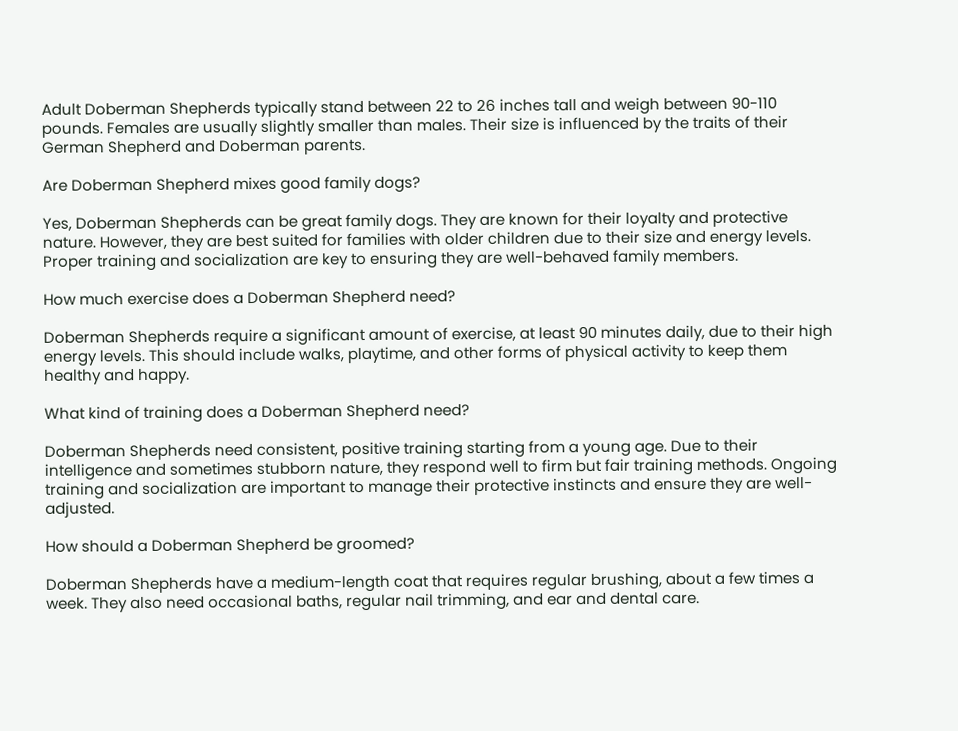Adult Doberman Shepherds typically stand between 22 to 26 inches tall and weigh between 90-110 pounds. Females are usually slightly smaller than males. Their size is influenced by the traits of their German Shepherd and Doberman parents.

Are Doberman Shepherd mixes good family dogs?

Yes, Doberman Shepherds can be great family dogs. They are known for their loyalty and protective nature. However, they are best suited for families with older children due to their size and energy levels. Proper training and socialization are key to ensuring they are well-behaved family members.

How much exercise does a Doberman Shepherd need?

Doberman Shepherds require a significant amount of exercise, at least 90 minutes daily, due to their high energy levels. This should include walks, playtime, and other forms of physical activity to keep them healthy and happy.

What kind of training does a Doberman Shepherd need?

Doberman Shepherds need consistent, positive training starting from a young age. Due to their intelligence and sometimes stubborn nature, they respond well to firm but fair training methods. Ongoing training and socialization are important to manage their protective instincts and ensure they are well-adjusted.

How should a Doberman Shepherd be groomed?

Doberman Shepherds have a medium-length coat that requires regular brushing, about a few times a week. They also need occasional baths, regular nail trimming, and ear and dental care.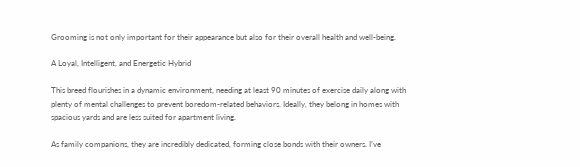Grooming is not only important for their appearance but also for their overall health and well-being.

A Loyal, Intelligent, and Energetic Hybrid

This breed flourishes in a dynamic environment, needing at least 90 minutes of exercise daily along with plenty of mental challenges to prevent boredom-related behaviors. Ideally, they belong in homes with spacious yards and are less suited for apartment living.

As family companions, they are incredibly dedicated, forming close bonds with their owners. I’ve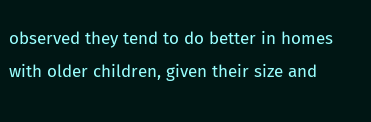observed they tend to do better in homes with older children, given their size and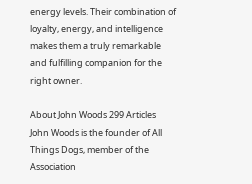energy levels. Their combination of loyalty, energy, and intelligence makes them a truly remarkable and fulfilling companion for the right owner.

About John Woods 299 Articles
John Woods is the founder of All Things Dogs, member of the Association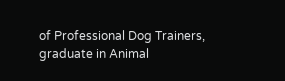of Professional Dog Trainers, graduate in Animal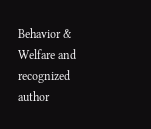Behavior & Welfare and recognized author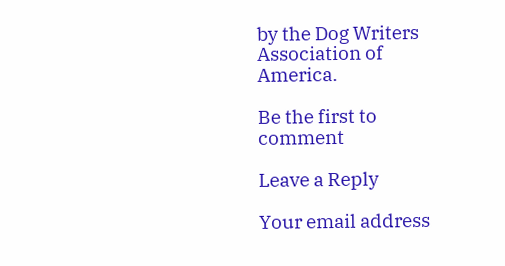by the Dog Writers Association of America.

Be the first to comment

Leave a Reply

Your email address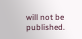will not be published.